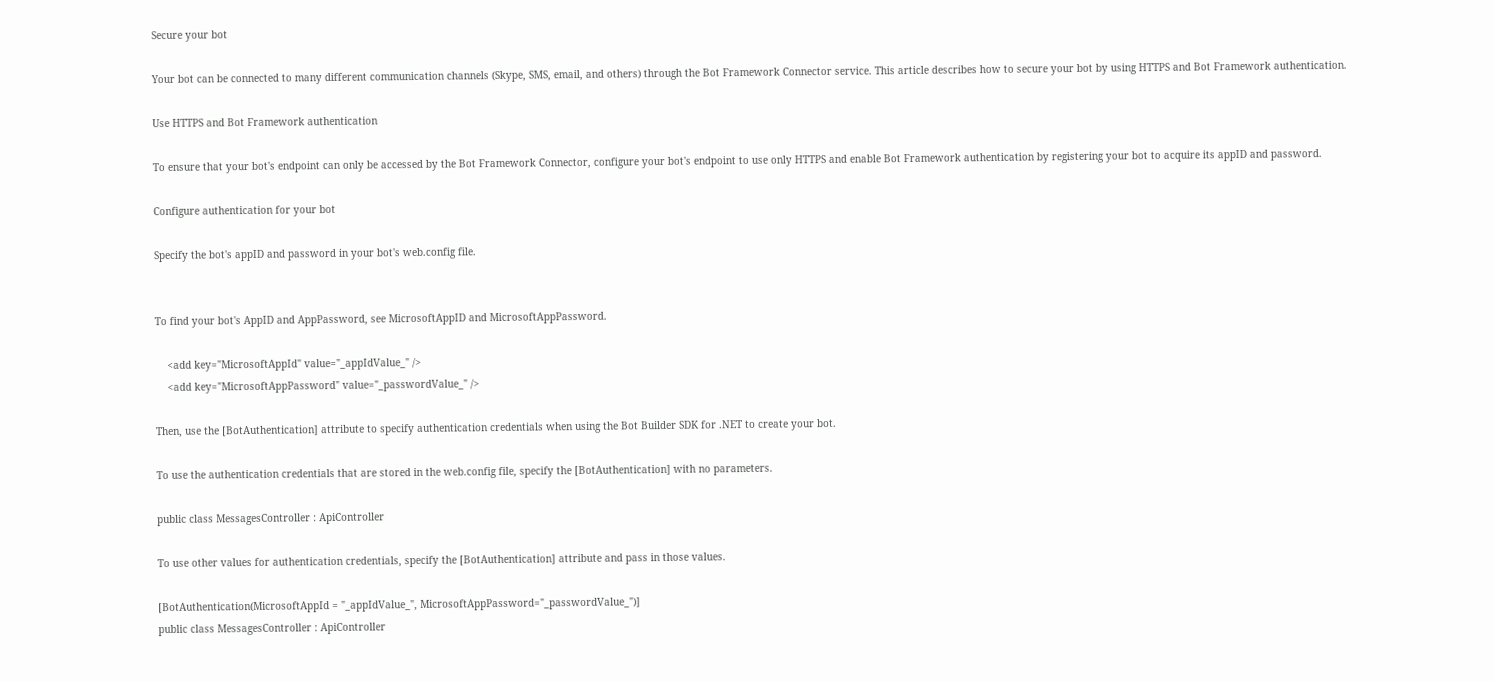Secure your bot

Your bot can be connected to many different communication channels (Skype, SMS, email, and others) through the Bot Framework Connector service. This article describes how to secure your bot by using HTTPS and Bot Framework authentication.

Use HTTPS and Bot Framework authentication

To ensure that your bot's endpoint can only be accessed by the Bot Framework Connector, configure your bot's endpoint to use only HTTPS and enable Bot Framework authentication by registering your bot to acquire its appID and password.

Configure authentication for your bot

Specify the bot's appID and password in your bot's web.config file.


To find your bot's AppID and AppPassword, see MicrosoftAppID and MicrosoftAppPassword.

    <add key="MicrosoftAppId" value="_appIdValue_" />
    <add key="MicrosoftAppPassword" value="_passwordValue_" />

Then, use the [BotAuthentication] attribute to specify authentication credentials when using the Bot Builder SDK for .NET to create your bot.

To use the authentication credentials that are stored in the web.config file, specify the [BotAuthentication] with no parameters.

public class MessagesController : ApiController

To use other values for authentication credentials, specify the [BotAuthentication] attribute and pass in those values.

[BotAuthentication(MicrosoftAppId = "_appIdValue_", MicrosoftAppPassword="_passwordValue_")]
public class MessagesController : ApiController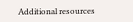Additional resources